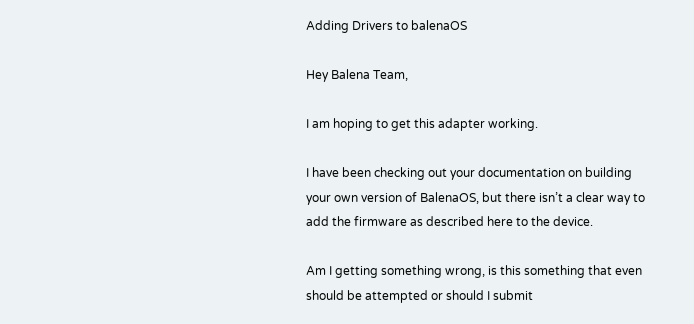Adding Drivers to balenaOS

Hey Balena Team,

I am hoping to get this adapter working.

I have been checking out your documentation on building your own version of BalenaOS, but there isn’t a clear way to add the firmware as described here to the device.

Am I getting something wrong, is this something that even should be attempted or should I submit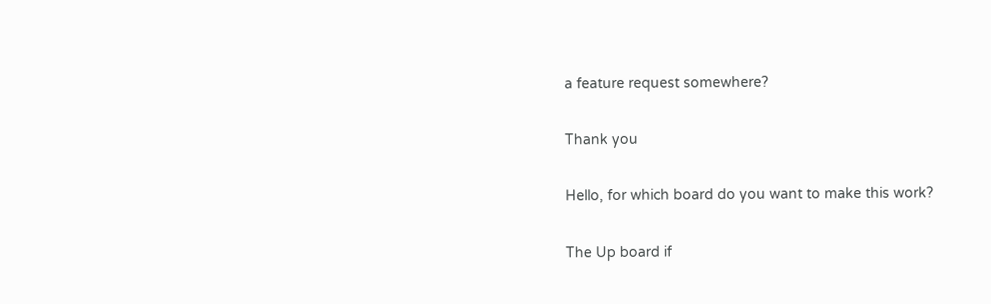a feature request somewhere?

Thank you

Hello, for which board do you want to make this work?

The Up board if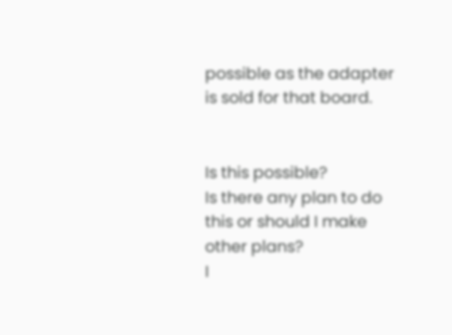possible as the adapter is sold for that board.


Is this possible?
Is there any plan to do this or should I make other plans?
I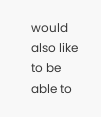would also like to be able to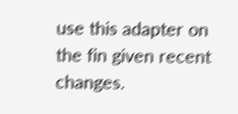use this adapter on the fin given recent changes.